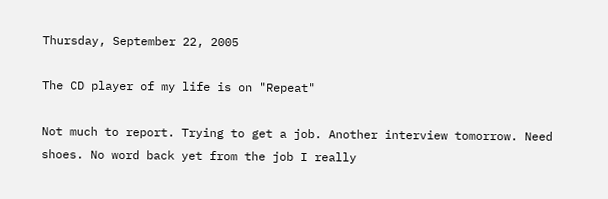Thursday, September 22, 2005

The CD player of my life is on "Repeat"

Not much to report. Trying to get a job. Another interview tomorrow. Need shoes. No word back yet from the job I really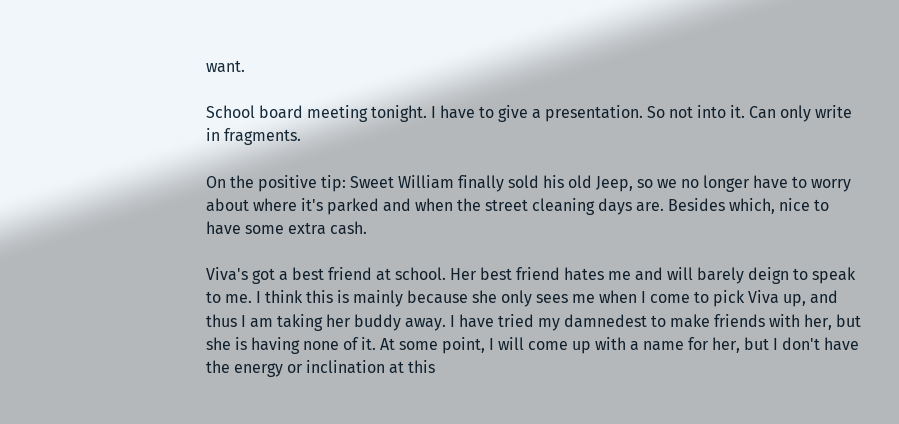want.

School board meeting tonight. I have to give a presentation. So not into it. Can only write in fragments.

On the positive tip: Sweet William finally sold his old Jeep, so we no longer have to worry about where it's parked and when the street cleaning days are. Besides which, nice to have some extra cash.

Viva's got a best friend at school. Her best friend hates me and will barely deign to speak to me. I think this is mainly because she only sees me when I come to pick Viva up, and thus I am taking her buddy away. I have tried my damnedest to make friends with her, but she is having none of it. At some point, I will come up with a name for her, but I don't have the energy or inclination at this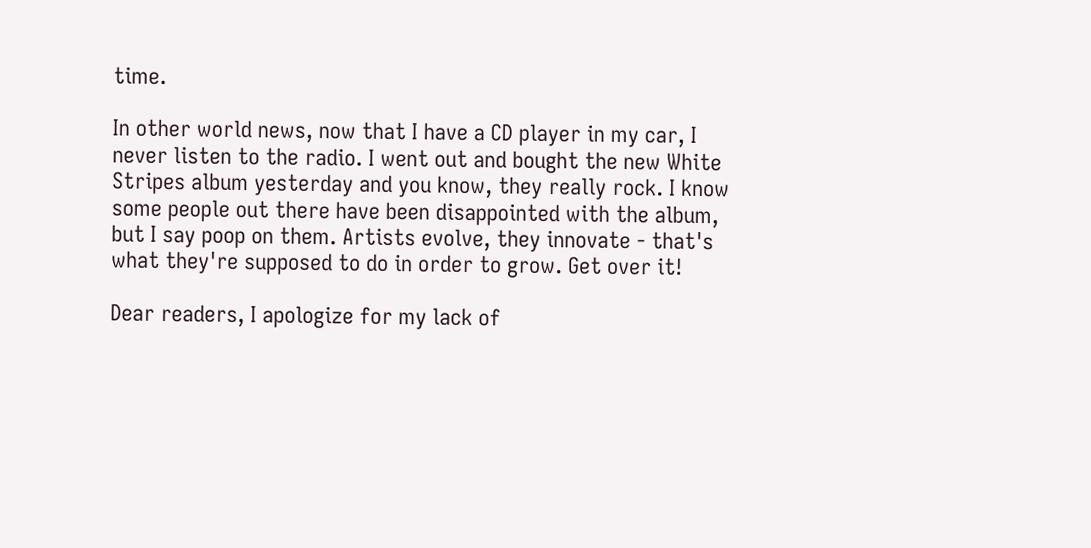time.

In other world news, now that I have a CD player in my car, I never listen to the radio. I went out and bought the new White Stripes album yesterday and you know, they really rock. I know some people out there have been disappointed with the album, but I say poop on them. Artists evolve, they innovate - that's what they're supposed to do in order to grow. Get over it!

Dear readers, I apologize for my lack of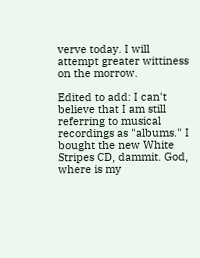verve today. I will attempt greater wittiness on the morrow.

Edited to add: I can't believe that I am still referring to musical recordings as "albums." I bought the new White Stripes CD, dammit. God, where is my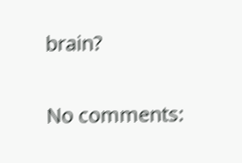brain?

No comments: